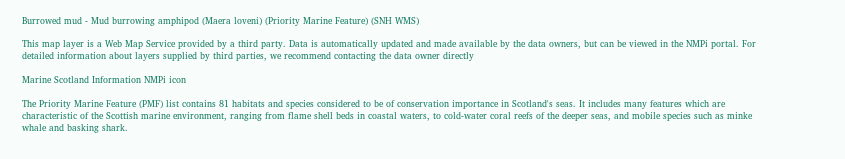Burrowed mud - Mud burrowing amphipod (Maera loveni) (Priority Marine Feature) (SNH WMS)

This map layer is a Web Map Service provided by a third party. Data is automatically updated and made available by the data owners, but can be viewed in the NMPi portal. For detailed information about layers supplied by third parties, we recommend contacting the data owner directly

Marine Scotland Information NMPi icon

The Priority Marine Feature (PMF) list contains 81 habitats and species considered to be of conservation importance in Scotland's seas. It includes many features which are characteristic of the Scottish marine environment, ranging from flame shell beds in coastal waters, to cold-water coral reefs of the deeper seas, and mobile species such as minke whale and basking shark.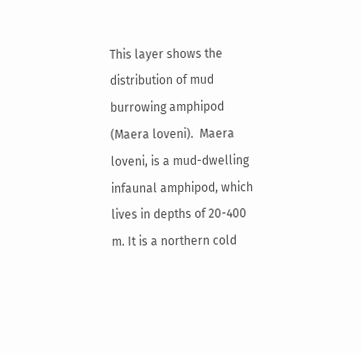This layer shows the distribution of mud burrowing amphipod (Maera loveni).  Maera loveni, is a mud-dwelling infaunal amphipod, which lives in depths of 20-400 m. It is a northern cold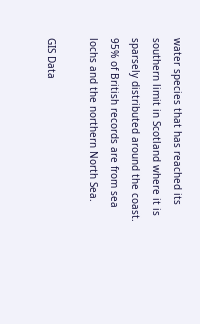water species that has reached its southern limit in Scotland where it is sparsely distributed around the coast. 95% of British records are from sea lochs and the northern North Sea.

GIS Data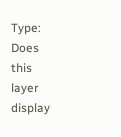Type:
Does this layer display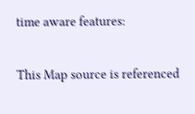time aware features:

This Map source is referenced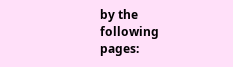by the following pages: